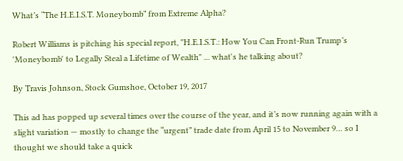What’s “The H.E.I.S.T. Moneybomb” from Extreme Alpha?

Robert Williams is pitching his special report, "H.E.I.S.T.: How You Can Front-Run Trump’s 'Moneybomb' to Legally Steal a Lifetime of Wealth" ... what's he talking about?

By Travis Johnson, Stock Gumshoe, October 19, 2017

This ad has popped up several times over the course of the year, and it’s now running again with a slight variation — mostly to change the “urgent” trade date from April 15 to November 9… so I thought we should take a quick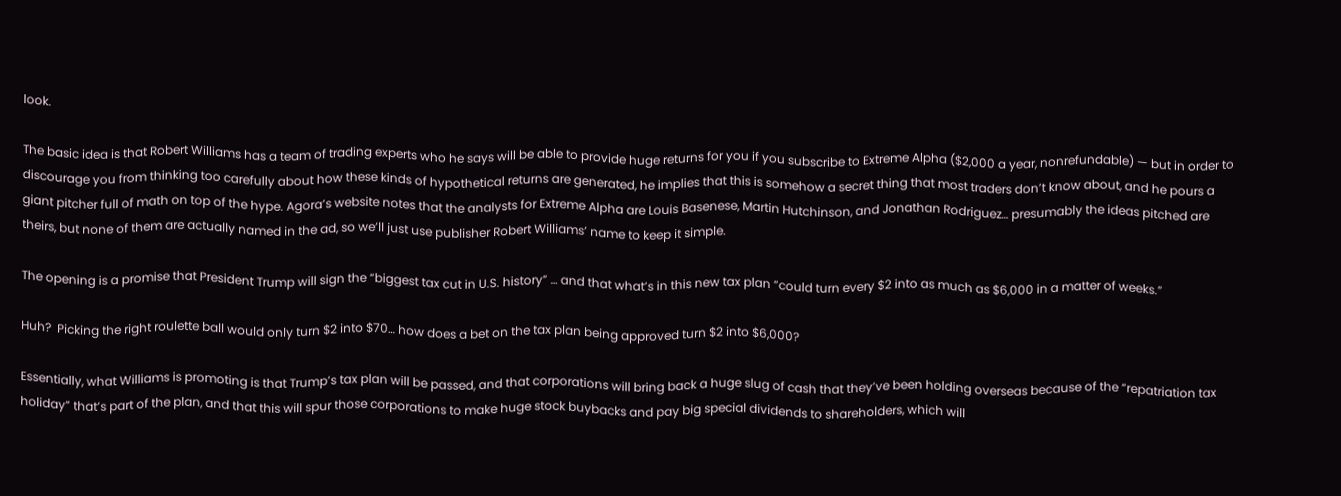look.

The basic idea is that Robert Williams has a team of trading experts who he says will be able to provide huge returns for you if you subscribe to Extreme Alpha ($2,000 a year, nonrefundable) — but in order to discourage you from thinking too carefully about how these kinds of hypothetical returns are generated, he implies that this is somehow a secret thing that most traders don’t know about, and he pours a giant pitcher full of math on top of the hype. Agora’s website notes that the analysts for Extreme Alpha are Louis Basenese, Martin Hutchinson, and Jonathan Rodriguez… presumably the ideas pitched are theirs, but none of them are actually named in the ad, so we’ll just use publisher Robert Williams’ name to keep it simple.

The opening is a promise that President Trump will sign the “biggest tax cut in U.S. history” … and that what’s in this new tax plan “could turn every $2 into as much as $6,000 in a matter of weeks.”

Huh?  Picking the right roulette ball would only turn $2 into $70… how does a bet on the tax plan being approved turn $2 into $6,000?

Essentially, what Williams is promoting is that Trump’s tax plan will be passed, and that corporations will bring back a huge slug of cash that they’ve been holding overseas because of the “repatriation tax holiday” that’s part of the plan, and that this will spur those corporations to make huge stock buybacks and pay big special dividends to shareholders, which will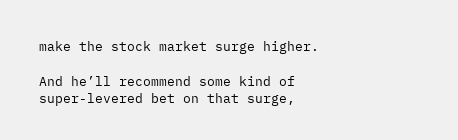make the stock market surge higher.

And he’ll recommend some kind of super-levered bet on that surge,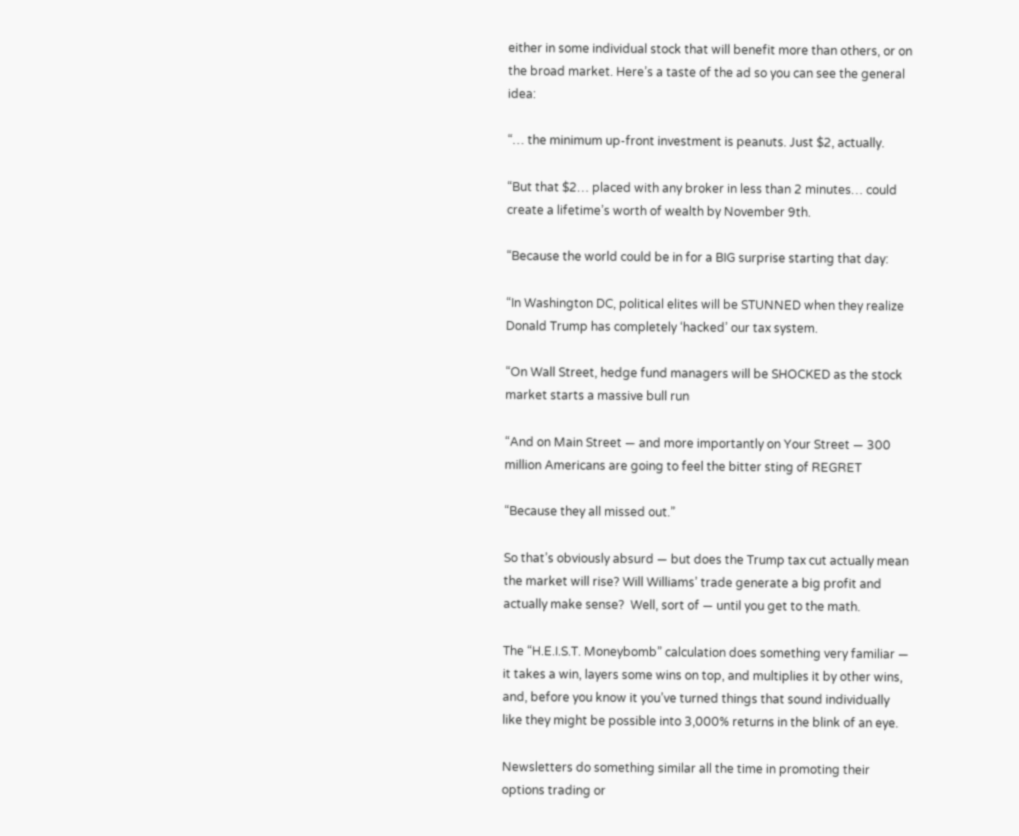either in some individual stock that will benefit more than others, or on the broad market. Here’s a taste of the ad so you can see the general idea:

“… the minimum up-front investment is peanuts. Just $2, actually.

“But that $2… placed with any broker in less than 2 minutes… could create a lifetime’s worth of wealth by November 9th.

“Because the world could be in for a BIG surprise starting that day:

“In Washington DC, political elites will be STUNNED when they realize Donald Trump has completely ‘hacked’ our tax system.

“On Wall Street, hedge fund managers will be SHOCKED as the stock market starts a massive bull run

“And on Main Street — and more importantly on Your Street — 300 million Americans are going to feel the bitter sting of REGRET

“Because they all missed out.”

So that’s obviously absurd — but does the Trump tax cut actually mean the market will rise? Will Williams’ trade generate a big profit and actually make sense?  Well, sort of — until you get to the math.

The “H.E.I.S.T. Moneybomb” calculation does something very familiar — it takes a win, layers some wins on top, and multiplies it by other wins, and, before you know it you’ve turned things that sound individually like they might be possible into 3,000% returns in the blink of an eye.

Newsletters do something similar all the time in promoting their options trading or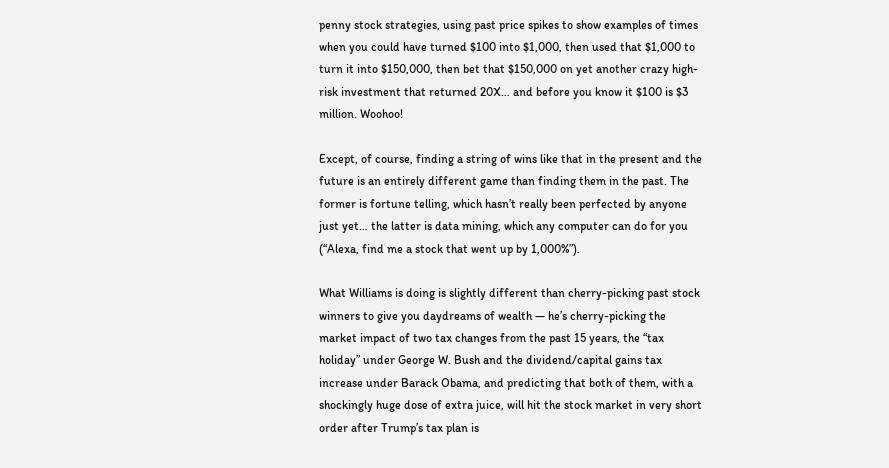penny stock strategies, using past price spikes to show examples of times when you could have turned $100 into $1,000, then used that $1,000 to turn it into $150,000, then bet that $150,000 on yet another crazy high-risk investment that returned 20X… and before you know it $100 is $3 million. Woohoo!

Except, of course, finding a string of wins like that in the present and the future is an entirely different game than finding them in the past. The former is fortune telling, which hasn’t really been perfected by anyone just yet… the latter is data mining, which any computer can do for you (“Alexa, find me a stock that went up by 1,000%”).

What Williams is doing is slightly different than cherry-picking past stock winners to give you daydreams of wealth — he’s cherry-picking the market impact of two tax changes from the past 15 years, the “tax holiday” under George W. Bush and the dividend/capital gains tax increase under Barack Obama, and predicting that both of them, with a shockingly huge dose of extra juice, will hit the stock market in very short order after Trump’s tax plan is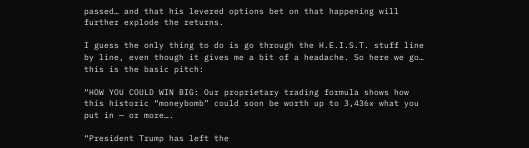passed… and that his levered options bet on that happening will further explode the returns.

I guess the only thing to do is go through the H.E.I.S.T. stuff line by line, even though it gives me a bit of a headache. So here we go… this is the basic pitch:

“HOW YOU COULD WIN BIG: Our proprietary trading formula shows how this historic “moneybomb” could soon be worth up to 3,436x what you put in — or more….

“President Trump has left the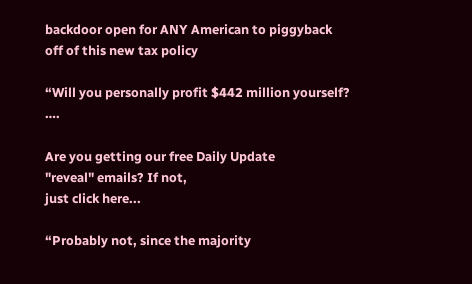backdoor open for ANY American to piggyback off of this new tax policy

“Will you personally profit $442 million yourself? ….

Are you getting our free Daily Update
"reveal" emails? If not,
just click here...

“Probably not, since the majority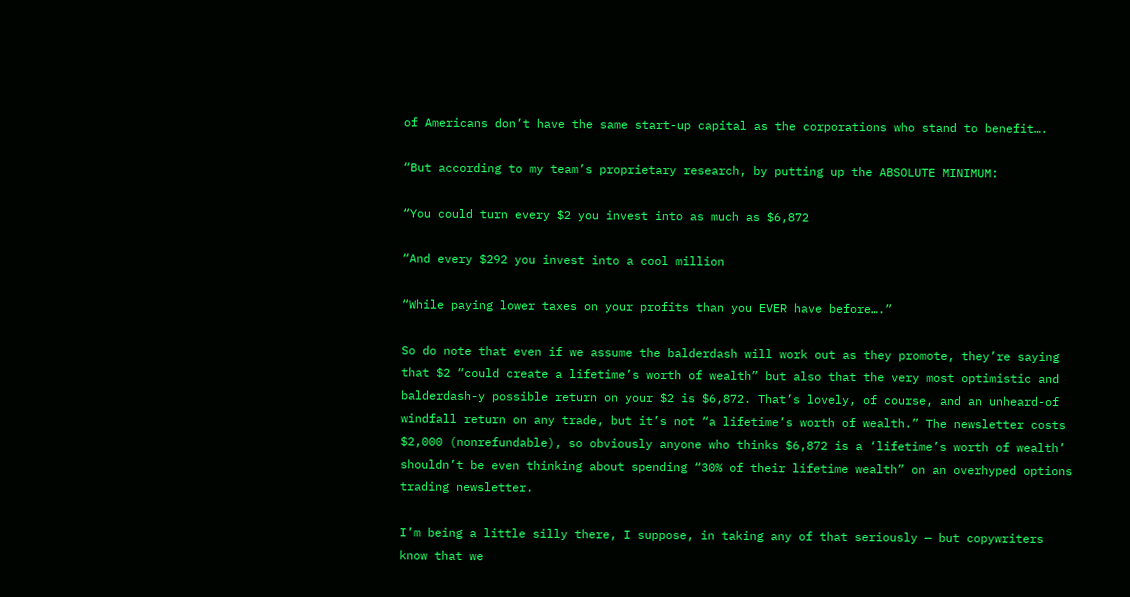of Americans don’t have the same start-up capital as the corporations who stand to benefit….

“But according to my team’s proprietary research, by putting up the ABSOLUTE MINIMUM:

“You could turn every $2 you invest into as much as $6,872

“And every $292 you invest into a cool million

“While paying lower taxes on your profits than you EVER have before….”

So do note that even if we assume the balderdash will work out as they promote, they’re saying that $2 “could create a lifetime’s worth of wealth” but also that the very most optimistic and balderdash-y possible return on your $2 is $6,872. That’s lovely, of course, and an unheard-of windfall return on any trade, but it’s not “a lifetime’s worth of wealth.” The newsletter costs $2,000 (nonrefundable), so obviously anyone who thinks $6,872 is a ‘lifetime’s worth of wealth’ shouldn’t be even thinking about spending “30% of their lifetime wealth” on an overhyped options trading newsletter.

I’m being a little silly there, I suppose, in taking any of that seriously — but copywriters know that we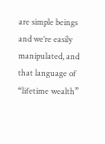are simple beings and we’re easily manipulated, and that language of “lifetime wealth”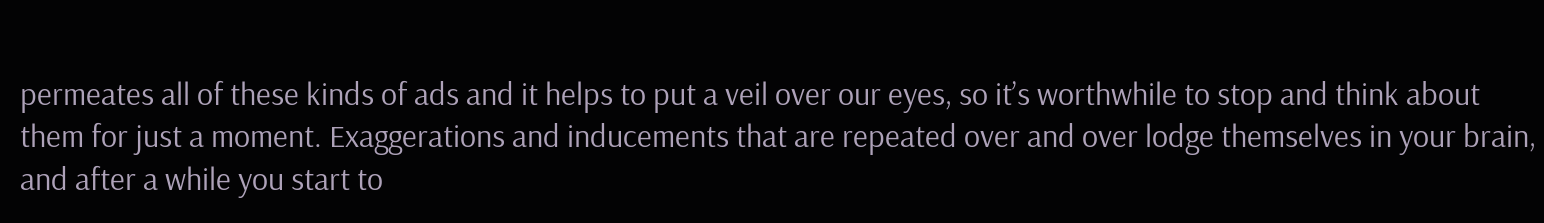permeates all of these kinds of ads and it helps to put a veil over our eyes, so it’s worthwhile to stop and think about them for just a moment. Exaggerations and inducements that are repeated over and over lodge themselves in your brain, and after a while you start to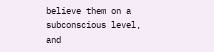believe them on a subconscious level, and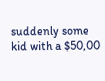suddenly some kid with a $50,00